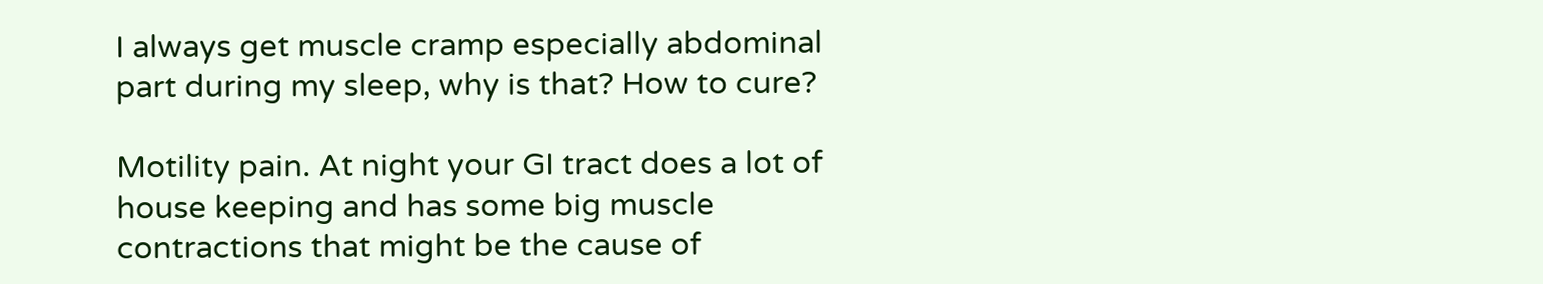I always get muscle cramp especially abdominal part during my sleep, why is that? How to cure?

Motility pain. At night your GI tract does a lot of house keeping and has some big muscle contractions that might be the cause of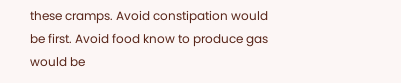these cramps. Avoid constipation would be first. Avoid food know to produce gas would be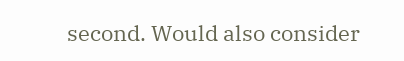second. Would also consider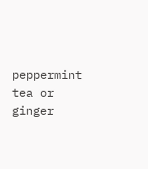peppermint tea or ginger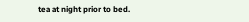tea at night prior to bed.